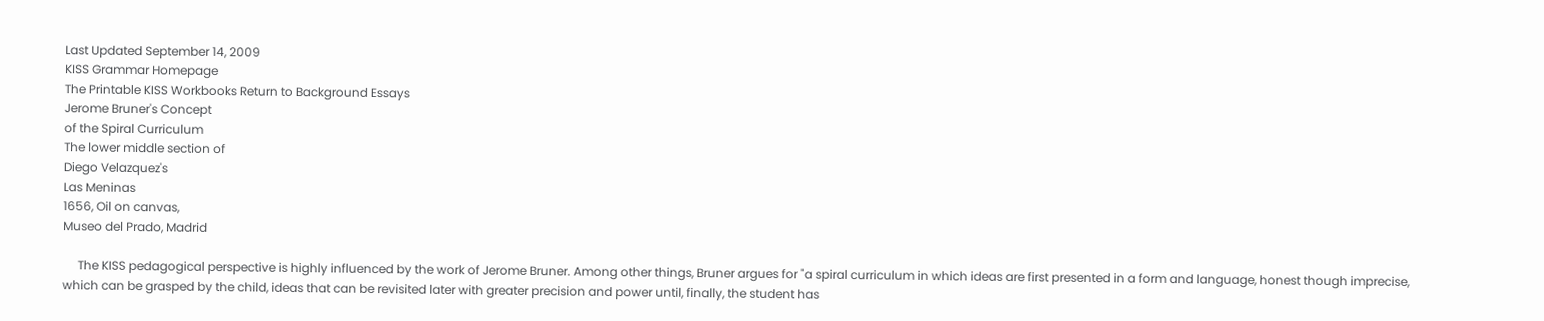Last Updated September 14, 2009
KISS Grammar Homepage
The Printable KISS Workbooks Return to Background Essays
Jerome Bruner's Concept
of the Spiral Curriculum
The lower middle section of
Diego Velazquez's
Las Meninas
1656, Oil on canvas,
Museo del Prado, Madrid

     The KISS pedagogical perspective is highly influenced by the work of Jerome Bruner. Among other things, Bruner argues for "a spiral curriculum in which ideas are first presented in a form and language, honest though imprecise, which can be grasped by the child, ideas that can be revisited later with greater precision and power until, finally, the student has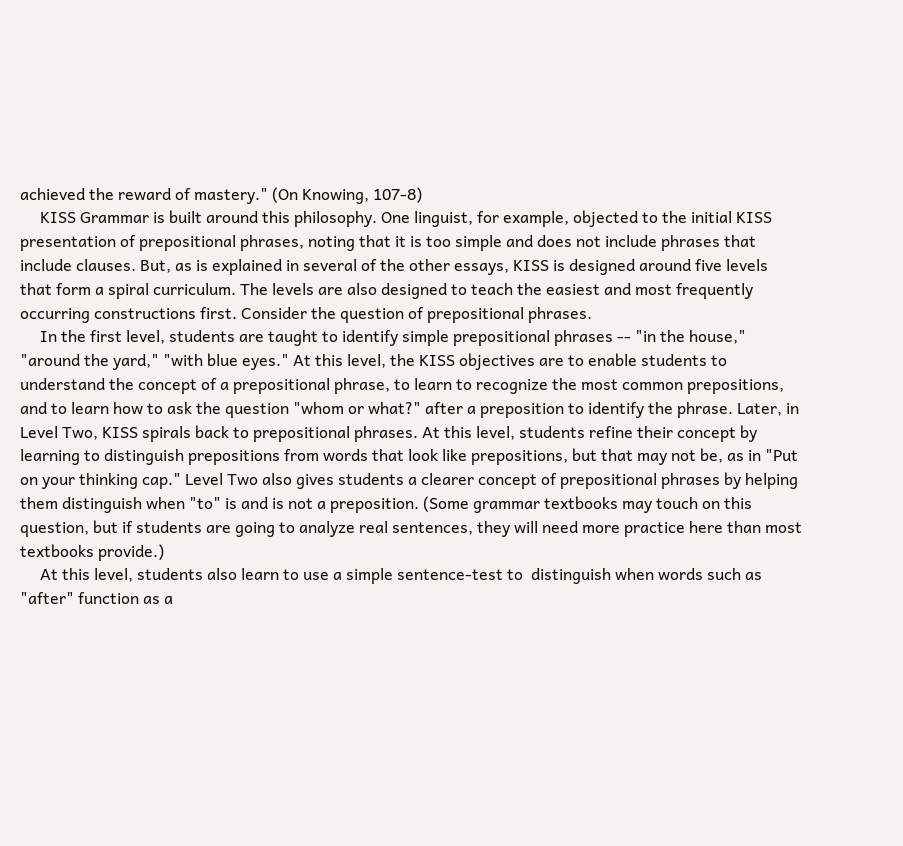achieved the reward of mastery." (On Knowing, 107-8)
     KISS Grammar is built around this philosophy. One linguist, for example, objected to the initial KISS presentation of prepositional phrases, noting that it is too simple and does not include phrases that include clauses. But, as is explained in several of the other essays, KISS is designed around five levels that form a spiral curriculum. The levels are also designed to teach the easiest and most frequently occurring constructions first. Consider the question of prepositional phrases.
     In the first level, students are taught to identify simple prepositional phrases -- "in the house," "around the yard," "with blue eyes." At this level, the KISS objectives are to enable students to understand the concept of a prepositional phrase, to learn to recognize the most common prepositions, and to learn how to ask the question "whom or what?" after a preposition to identify the phrase. Later, in Level Two, KISS spirals back to prepositional phrases. At this level, students refine their concept by learning to distinguish prepositions from words that look like prepositions, but that may not be, as in "Put on your thinking cap." Level Two also gives students a clearer concept of prepositional phrases by helping them distinguish when "to" is and is not a preposition. (Some grammar textbooks may touch on this question, but if students are going to analyze real sentences, they will need more practice here than most textbooks provide.)
     At this level, students also learn to use a simple sentence-test to  distinguish when words such as "after" function as a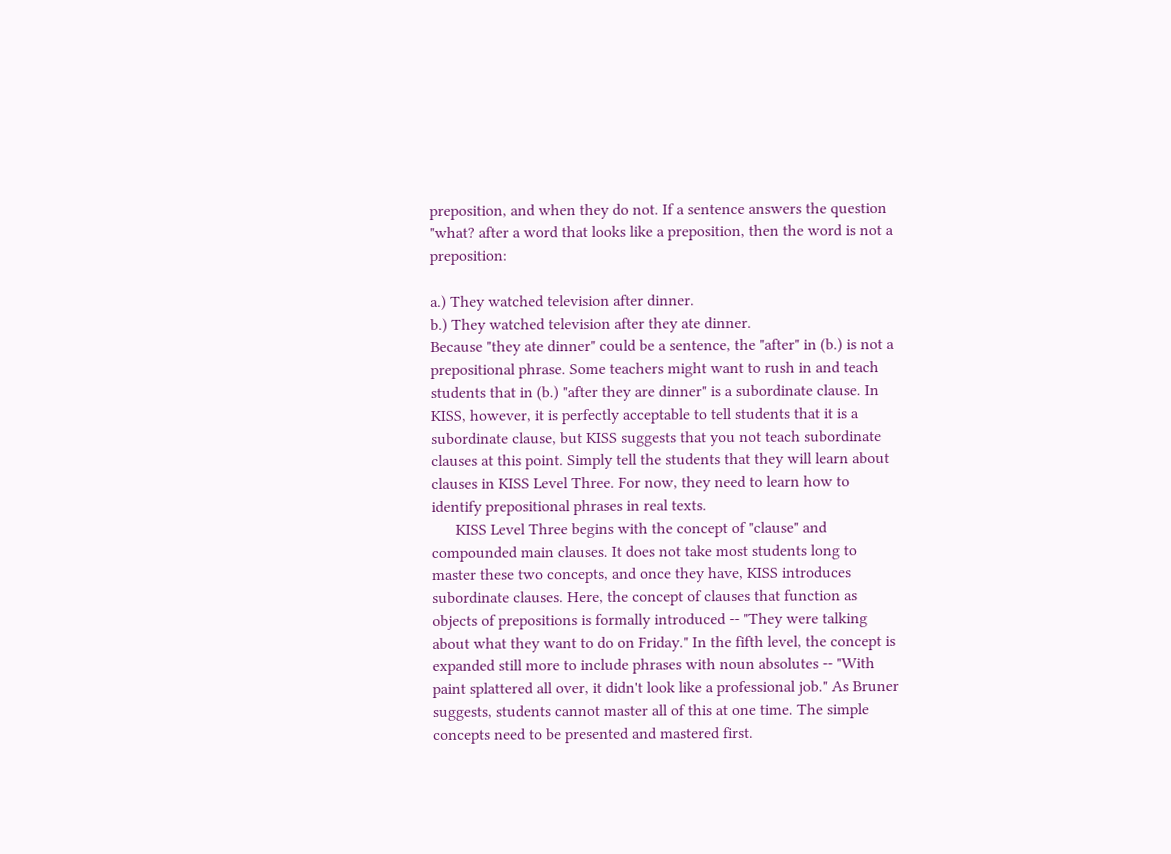preposition, and when they do not. If a sentence answers the question "what? after a word that looks like a preposition, then the word is not a preposition:

a.) They watched television after dinner.
b.) They watched television after they ate dinner.
Because "they ate dinner" could be a sentence, the "after" in (b.) is not a prepositional phrase. Some teachers might want to rush in and teach students that in (b.) "after they are dinner" is a subordinate clause. In KISS, however, it is perfectly acceptable to tell students that it is a subordinate clause, but KISS suggests that you not teach subordinate clauses at this point. Simply tell the students that they will learn about clauses in KISS Level Three. For now, they need to learn how to identify prepositional phrases in real texts.
      KISS Level Three begins with the concept of "clause" and compounded main clauses. It does not take most students long to master these two concepts, and once they have, KISS introduces subordinate clauses. Here, the concept of clauses that function as objects of prepositions is formally introduced -- "They were talking about what they want to do on Friday." In the fifth level, the concept is expanded still more to include phrases with noun absolutes -- "With paint splattered all over, it didn't look like a professional job." As Bruner suggests, students cannot master all of this at one time. The simple concepts need to be presented and mastered first.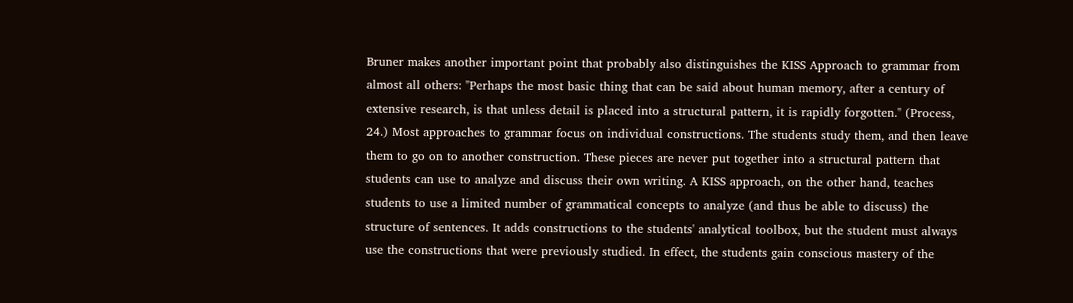Bruner makes another important point that probably also distinguishes the KISS Approach to grammar from almost all others: "Perhaps the most basic thing that can be said about human memory, after a century of extensive research, is that unless detail is placed into a structural pattern, it is rapidly forgotten." (Process, 24.) Most approaches to grammar focus on individual constructions. The students study them, and then leave them to go on to another construction. These pieces are never put together into a structural pattern that students can use to analyze and discuss their own writing. A KISS approach, on the other hand, teaches students to use a limited number of grammatical concepts to analyze (and thus be able to discuss) the structure of sentences. It adds constructions to the students' analytical toolbox, but the student must always use the constructions that were previously studied. In effect, the students gain conscious mastery of the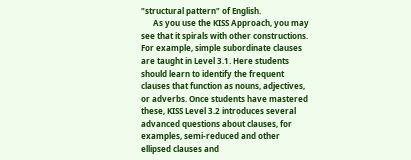"structural pattern" of English.
      As you use the KISS Approach, you may see that it spirals with other constructions. For example, simple subordinate clauses are taught in Level 3.1. Here students should learn to identify the frequent clauses that function as nouns, adjectives, or adverbs. Once students have mastered these, KISS Level 3.2 introduces several advanced questions about clauses, for examples, semi-reduced and other ellipsed clauses and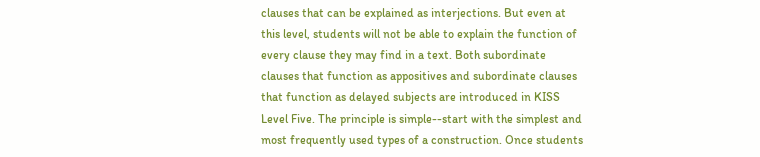clauses that can be explained as interjections. But even at this level, students will not be able to explain the function of every clause they may find in a text. Both subordinate clauses that function as appositives and subordinate clauses that function as delayed subjects are introduced in KISS Level Five. The principle is simple--start with the simplest and most frequently used types of a construction. Once students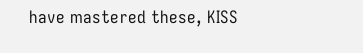have mastered these, KISS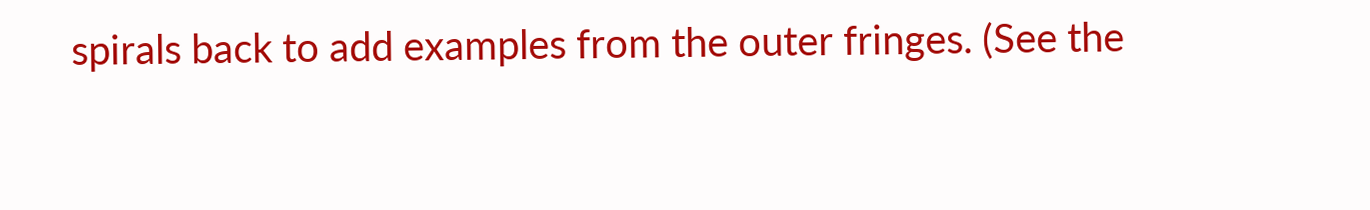spirals back to add examples from the outer fringes. (See the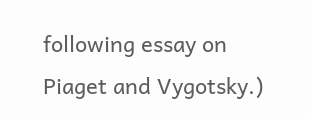following essay on Piaget and Vygotsky.)